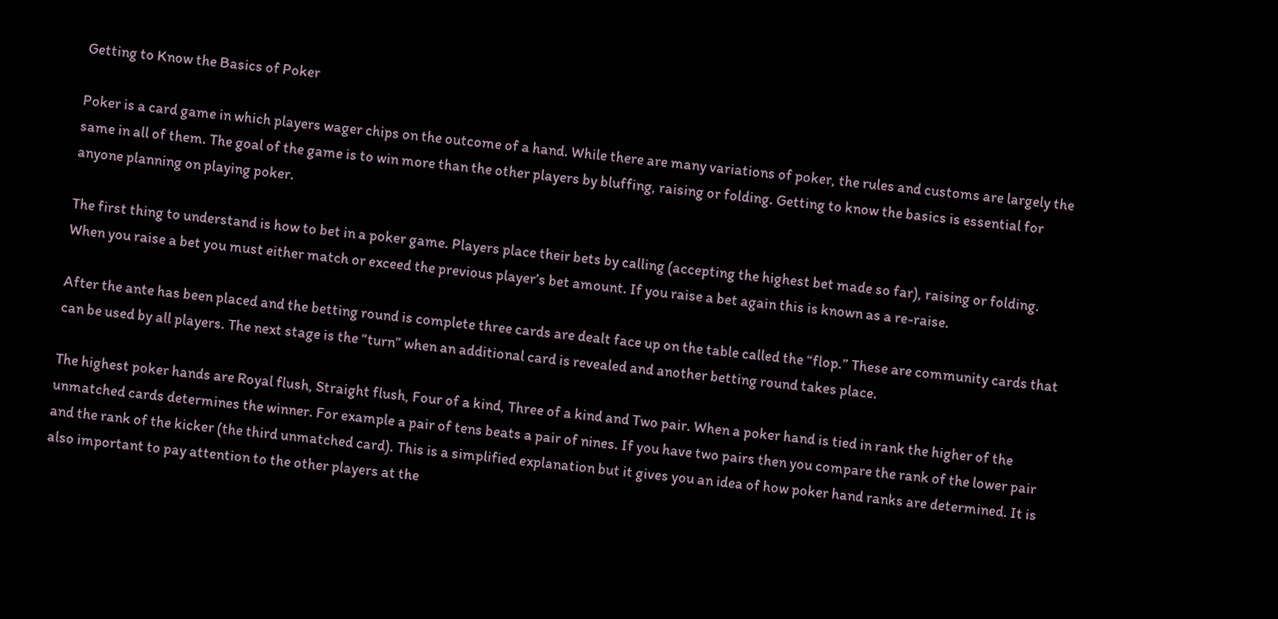Getting to Know the Basics of Poker

Poker is a card game in which players wager chips on the outcome of a hand. While there are many variations of poker, the rules and customs are largely the same in all of them. The goal of the game is to win more than the other players by bluffing, raising or folding. Getting to know the basics is essential for anyone planning on playing poker.

The first thing to understand is how to bet in a poker game. Players place their bets by calling (accepting the highest bet made so far), raising or folding. When you raise a bet you must either match or exceed the previous player’s bet amount. If you raise a bet again this is known as a re-raise.

After the ante has been placed and the betting round is complete three cards are dealt face up on the table called the “flop.” These are community cards that can be used by all players. The next stage is the “turn” when an additional card is revealed and another betting round takes place.

The highest poker hands are Royal flush, Straight flush, Four of a kind, Three of a kind and Two pair. When a poker hand is tied in rank the higher of the unmatched cards determines the winner. For example a pair of tens beats a pair of nines. If you have two pairs then you compare the rank of the lower pair and the rank of the kicker (the third unmatched card). This is a simplified explanation but it gives you an idea of how poker hand ranks are determined. It is also important to pay attention to the other players at the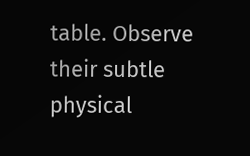table. Observe their subtle physical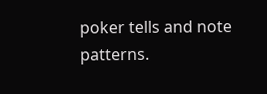poker tells and note patterns.